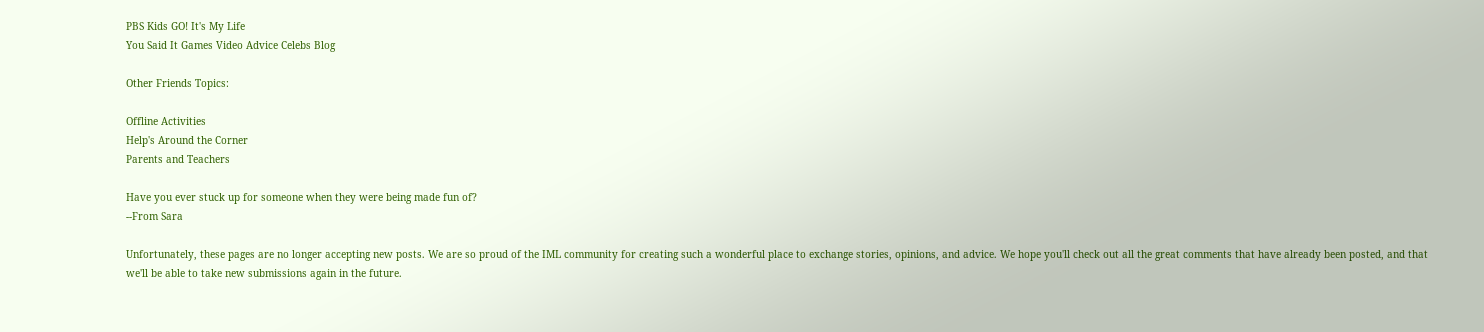PBS Kids GO! It's My Life
You Said It Games Video Advice Celebs Blog

Other Friends Topics:

Offline Activities
Help's Around the Corner
Parents and Teachers

Have you ever stuck up for someone when they were being made fun of?
--From Sara

Unfortunately, these pages are no longer accepting new posts. We are so proud of the IML community for creating such a wonderful place to exchange stories, opinions, and advice. We hope you'll check out all the great comments that have already been posted, and that we'll be able to take new submissions again in the future.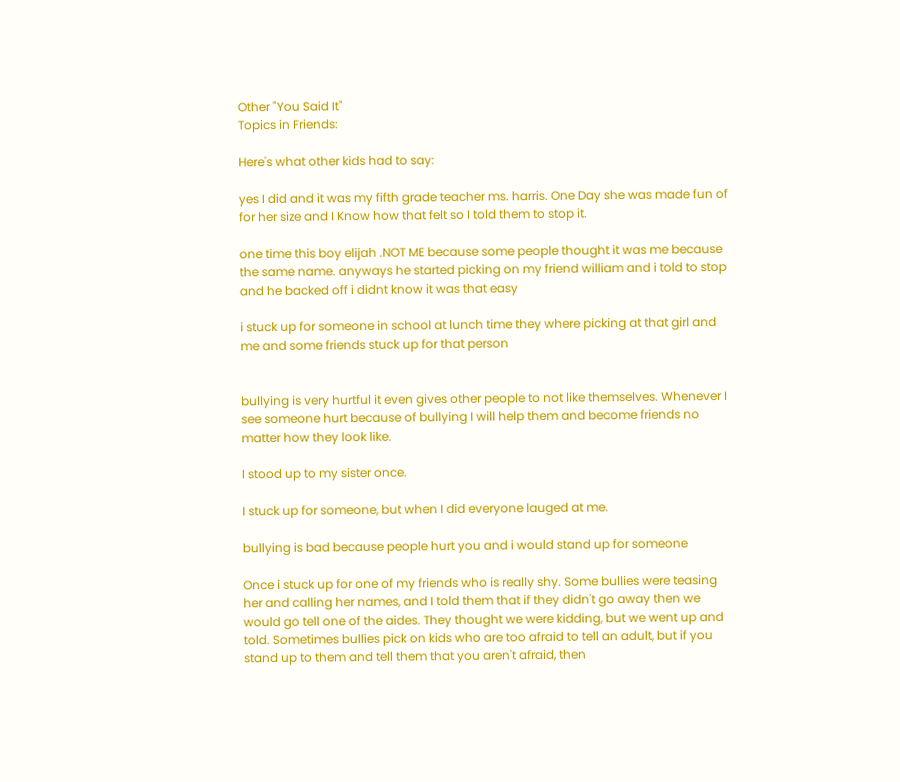Other "You Said It"
Topics in Friends:

Here's what other kids had to say:

yes I did and it was my fifth grade teacher ms. harris. One Day she was made fun of for her size and I Know how that felt so I told them to stop it.

one time this boy elijah .NOT ME because some people thought it was me because the same name. anyways he started picking on my friend william and i told to stop and he backed off i didnt know it was that easy

i stuck up for someone in school at lunch time they where picking at that girl and me and some friends stuck up for that person


bullying is very hurtful it even gives other people to not like themselves. Whenever I see someone hurt because of bullying I will help them and become friends no matter how they look like.

I stood up to my sister once.

I stuck up for someone, but when I did everyone lauged at me.

bullying is bad because people hurt you and i would stand up for someone

Once i stuck up for one of my friends who is really shy. Some bullies were teasing her and calling her names, and I told them that if they didn't go away then we would go tell one of the aides. They thought we were kidding, but we went up and told. Sometimes bullies pick on kids who are too afraid to tell an adult, but if you stand up to them and tell them that you aren't afraid, then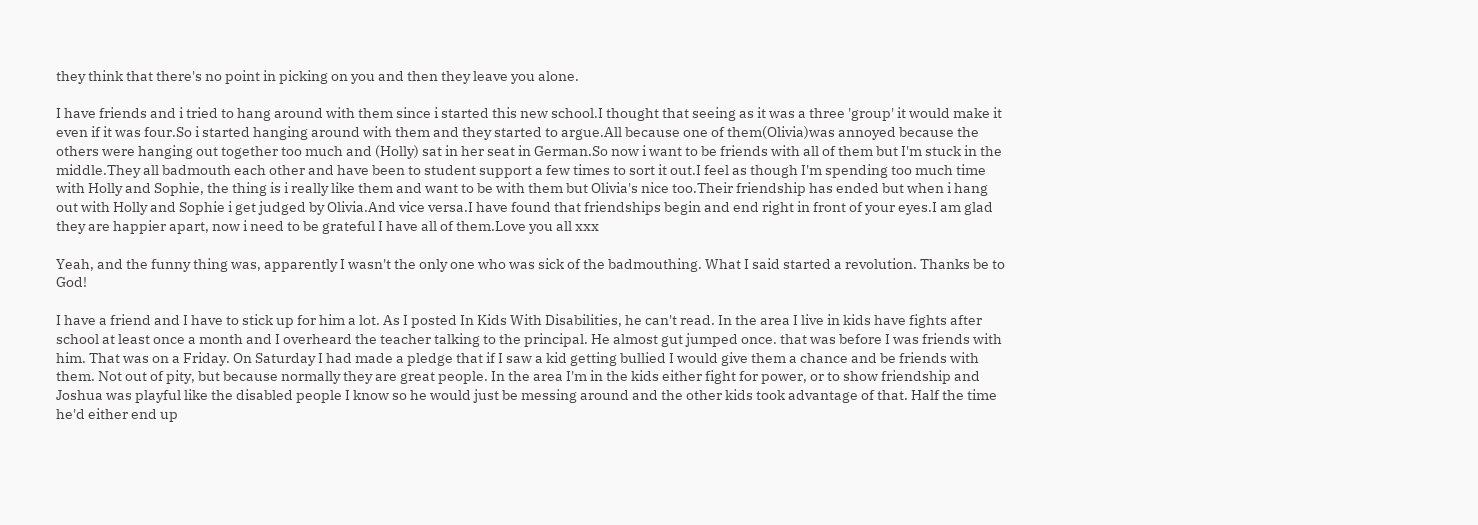they think that there's no point in picking on you and then they leave you alone.

I have friends and i tried to hang around with them since i started this new school.I thought that seeing as it was a three 'group' it would make it even if it was four.So i started hanging around with them and they started to argue.All because one of them(Olivia)was annoyed because the others were hanging out together too much and (Holly) sat in her seat in German.So now i want to be friends with all of them but I'm stuck in the middle.They all badmouth each other and have been to student support a few times to sort it out.I feel as though I'm spending too much time with Holly and Sophie, the thing is i really like them and want to be with them but Olivia's nice too.Their friendship has ended but when i hang out with Holly and Sophie i get judged by Olivia.And vice versa.I have found that friendships begin and end right in front of your eyes.I am glad they are happier apart, now i need to be grateful I have all of them.Love you all xxx

Yeah, and the funny thing was, apparently I wasn't the only one who was sick of the badmouthing. What I said started a revolution. Thanks be to God!

I have a friend and I have to stick up for him a lot. As I posted In Kids With Disabilities, he can't read. In the area I live in kids have fights after school at least once a month and I overheard the teacher talking to the principal. He almost gut jumped once. that was before I was friends with him. That was on a Friday. On Saturday I had made a pledge that if I saw a kid getting bullied I would give them a chance and be friends with them. Not out of pity, but because normally they are great people. In the area I'm in the kids either fight for power, or to show friendship and Joshua was playful like the disabled people I know so he would just be messing around and the other kids took advantage of that. Half the time he'd either end up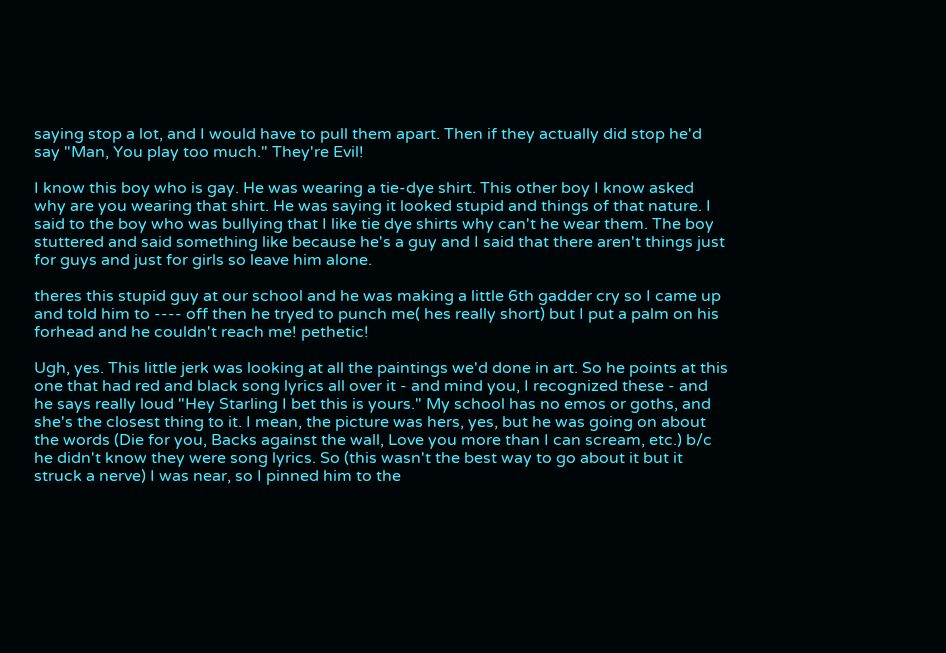saying stop a lot, and I would have to pull them apart. Then if they actually did stop he'd say "Man, You play too much." They're Evil!

I know this boy who is gay. He was wearing a tie-dye shirt. This other boy I know asked why are you wearing that shirt. He was saying it looked stupid and things of that nature. I said to the boy who was bullying that I like tie dye shirts why can't he wear them. The boy stuttered and said something like because he's a guy and I said that there aren't things just for guys and just for girls so leave him alone.

theres this stupid guy at our school and he was making a little 6th gadder cry so I came up and told him to ---- off then he tryed to punch me( hes really short) but I put a palm on his forhead and he couldn't reach me! pethetic!

Ugh, yes. This little jerk was looking at all the paintings we'd done in art. So he points at this one that had red and black song lyrics all over it - and mind you, I recognized these - and he says really loud "Hey Starling I bet this is yours." My school has no emos or goths, and she's the closest thing to it. I mean, the picture was hers, yes, but he was going on about the words (Die for you, Backs against the wall, Love you more than I can scream, etc.) b/c he didn't know they were song lyrics. So (this wasn't the best way to go about it but it struck a nerve) I was near, so I pinned him to the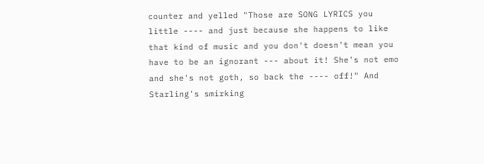counter and yelled "Those are SONG LYRICS you little ---- and just because she happens to like that kind of music and you don't doesn't mean you have to be an ignorant --- about it! She's not emo and she's not goth, so back the ---- off!" And Starling's smirking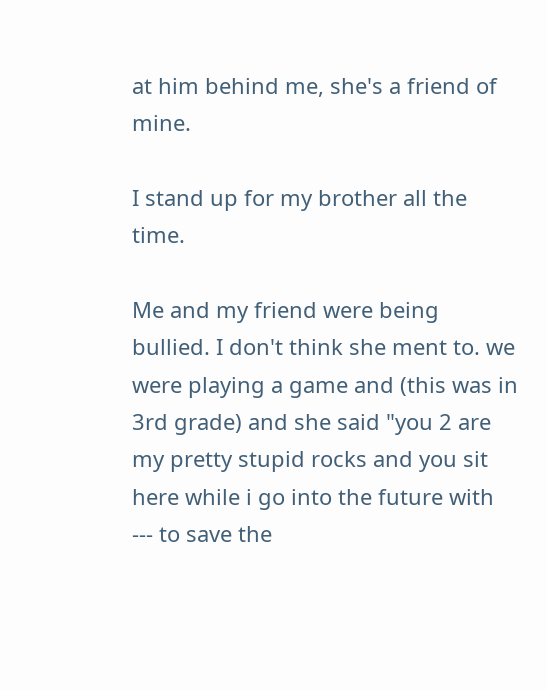at him behind me, she's a friend of mine.

I stand up for my brother all the time.

Me and my friend were being bullied. I don't think she ment to. we were playing a game and (this was in 3rd grade) and she said "you 2 are my pretty stupid rocks and you sit here while i go into the future with --- to save the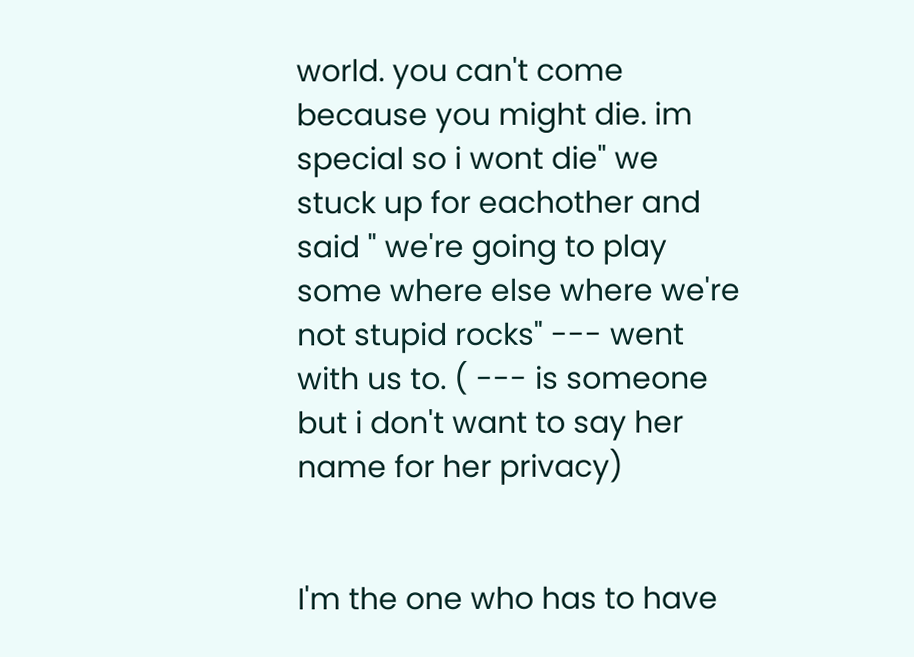world. you can't come because you might die. im special so i wont die" we stuck up for eachother and said " we're going to play some where else where we're not stupid rocks" --- went with us to. ( --- is someone but i don't want to say her name for her privacy)


I'm the one who has to have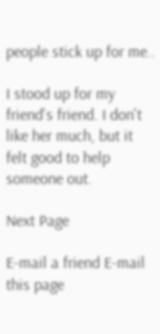people stick up for me..

I stood up for my friend's friend. I don't like her much, but it felt good to help someone out.

Next Page

E-mail a friend E-mail this page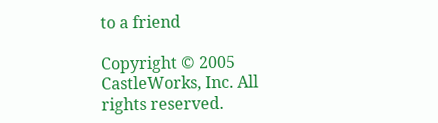to a friend

Copyright © 2005 CastleWorks, Inc. All rights reserved.